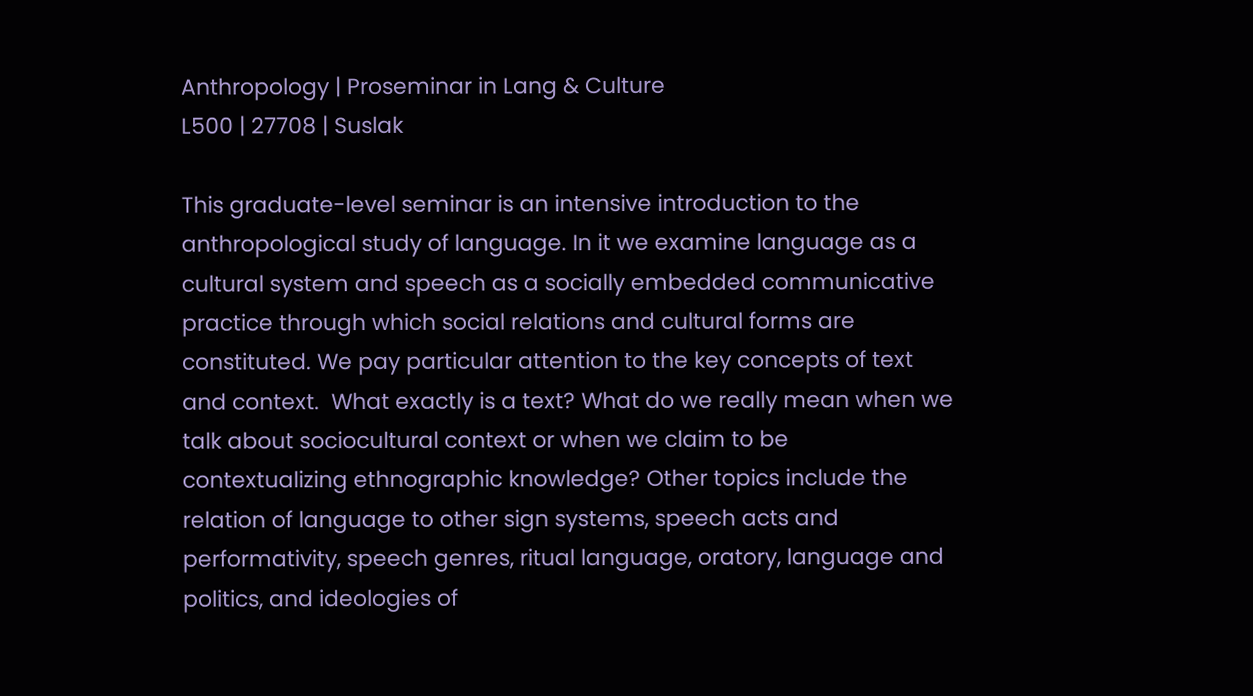Anthropology | Proseminar in Lang & Culture
L500 | 27708 | Suslak

This graduate-level seminar is an intensive introduction to the
anthropological study of language. In it we examine language as a
cultural system and speech as a socially embedded communicative
practice through which social relations and cultural forms are
constituted. We pay particular attention to the key concepts of text
and context.  What exactly is a text? What do we really mean when we
talk about sociocultural context or when we claim to be
contextualizing ethnographic knowledge? Other topics include the
relation of language to other sign systems, speech acts and
performativity, speech genres, ritual language, oratory, language and
politics, and ideologies of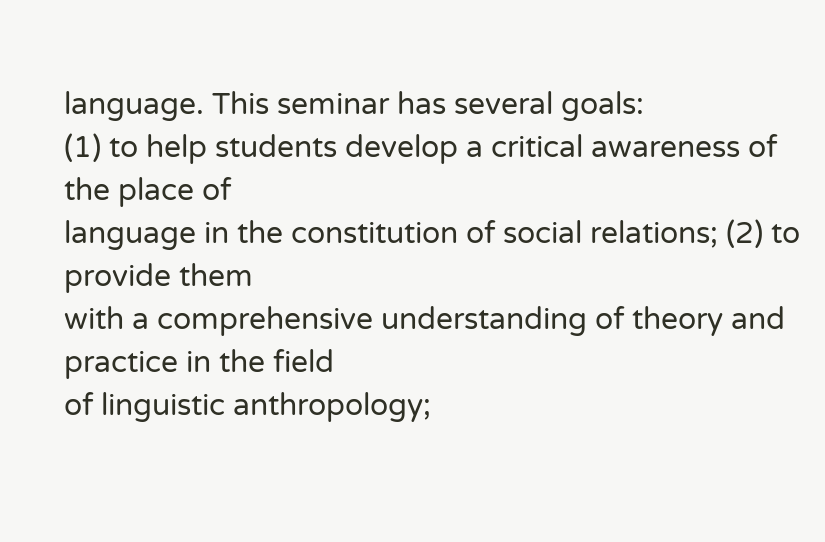language. This seminar has several goals:
(1) to help students develop a critical awareness of the place of
language in the constitution of social relations; (2) to provide them
with a comprehensive understanding of theory and practice in the field
of linguistic anthropology;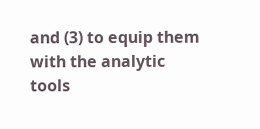and (3) to equip them with the analytic
tools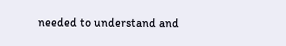needed to understand and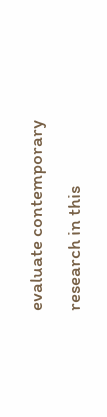evaluate contemporary research in this